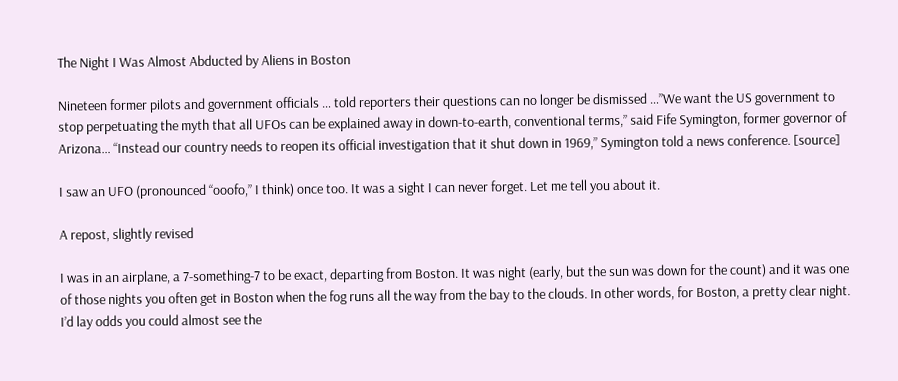The Night I Was Almost Abducted by Aliens in Boston

Nineteen former pilots and government officials … told reporters their questions can no longer be dismissed …”We want the US government to stop perpetuating the myth that all UFOs can be explained away in down-to-earth, conventional terms,” said Fife Symington, former governor of Arizona… “Instead our country needs to reopen its official investigation that it shut down in 1969,” Symington told a news conference. [source]

I saw an UFO (pronounced “ooofo,” I think) once too. It was a sight I can never forget. Let me tell you about it.

A repost, slightly revised

I was in an airplane, a 7-something-7 to be exact, departing from Boston. It was night (early, but the sun was down for the count) and it was one of those nights you often get in Boston when the fog runs all the way from the bay to the clouds. In other words, for Boston, a pretty clear night. I’d lay odds you could almost see the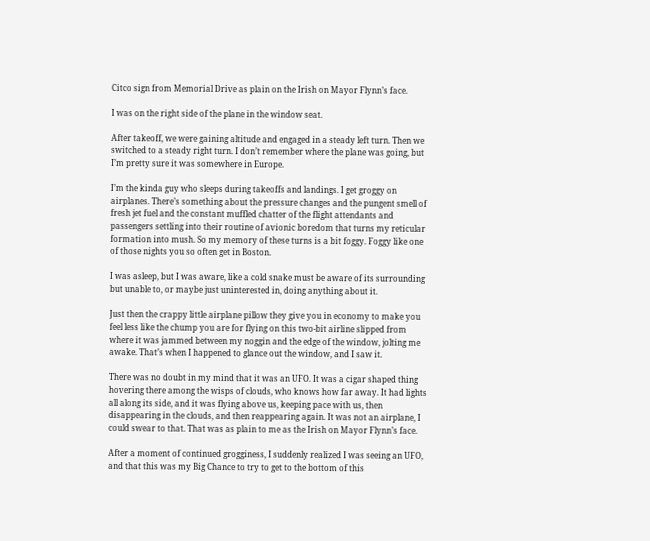Citco sign from Memorial Drive as plain on the Irish on Mayor Flynn’s face.

I was on the right side of the plane in the window seat.

After takeoff, we were gaining altitude and engaged in a steady left turn. Then we switched to a steady right turn. I don’t remember where the plane was going, but I’m pretty sure it was somewhere in Europe.

I’m the kinda guy who sleeps during takeoffs and landings. I get groggy on airplanes. There’s something about the pressure changes and the pungent smell of fresh jet fuel and the constant muffled chatter of the flight attendants and passengers settling into their routine of avionic boredom that turns my reticular formation into mush. So my memory of these turns is a bit foggy. Foggy like one of those nights you so often get in Boston.

I was asleep, but I was aware, like a cold snake must be aware of its surrounding but unable to, or maybe just uninterested in, doing anything about it.

Just then the crappy little airplane pillow they give you in economy to make you feel less like the chump you are for flying on this two-bit airline slipped from where it was jammed between my noggin and the edge of the window, jolting me awake. That’s when I happened to glance out the window, and I saw it.

There was no doubt in my mind that it was an UFO. It was a cigar shaped thing hovering there among the wisps of clouds, who knows how far away. It had lights all along its side, and it was flying above us, keeping pace with us, then disappearing in the clouds, and then reappearing again. It was not an airplane, I could swear to that. That was as plain to me as the Irish on Mayor Flynn’s face.

After a moment of continued grogginess, I suddenly realized I was seeing an UFO, and that this was my Big Chance to try to get to the bottom of this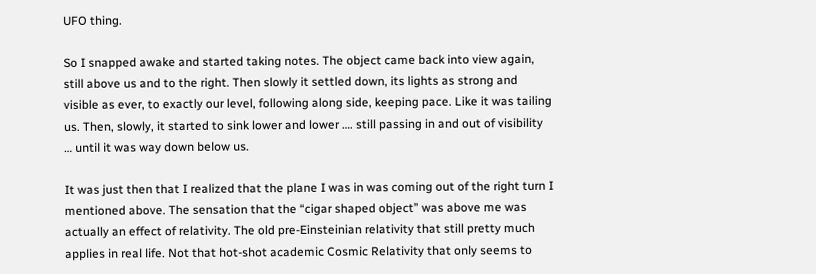UFO thing.

So I snapped awake and started taking notes. The object came back into view again, still above us and to the right. Then slowly it settled down, its lights as strong and visible as ever, to exactly our level, following along side, keeping pace. Like it was tailing us. Then, slowly, it started to sink lower and lower …. still passing in and out of visibility … until it was way down below us.

It was just then that I realized that the plane I was in was coming out of the right turn I mentioned above. The sensation that the “cigar shaped object” was above me was actually an effect of relativity. The old pre-Einsteinian relativity that still pretty much applies in real life. Not that hot-shot academic Cosmic Relativity that only seems to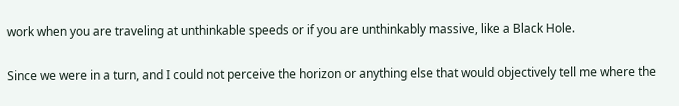work when you are traveling at unthinkable speeds or if you are unthinkably massive, like a Black Hole.

Since we were in a turn, and I could not perceive the horizon or anything else that would objectively tell me where the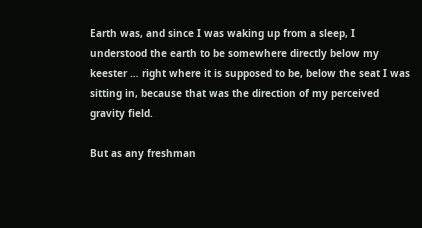Earth was, and since I was waking up from a sleep, I understood the earth to be somewhere directly below my keester … right where it is supposed to be, below the seat I was sitting in, because that was the direction of my perceived gravity field.

But as any freshman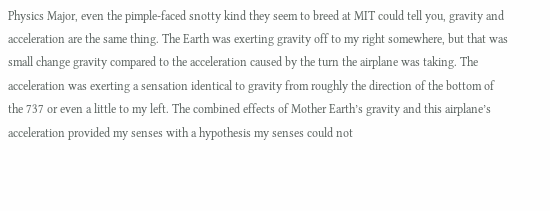Physics Major, even the pimple-faced snotty kind they seem to breed at MIT could tell you, gravity and acceleration are the same thing. The Earth was exerting gravity off to my right somewhere, but that was small change gravity compared to the acceleration caused by the turn the airplane was taking. The acceleration was exerting a sensation identical to gravity from roughly the direction of the bottom of the 737 or even a little to my left. The combined effects of Mother Earth’s gravity and this airplane’s acceleration provided my senses with a hypothesis my senses could not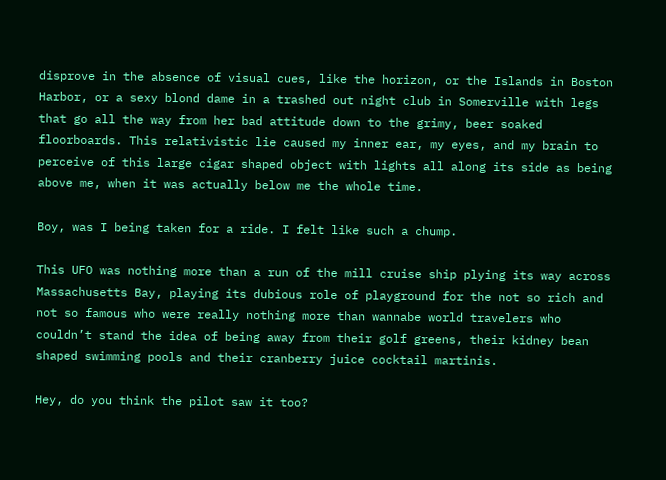disprove in the absence of visual cues, like the horizon, or the Islands in Boston Harbor, or a sexy blond dame in a trashed out night club in Somerville with legs that go all the way from her bad attitude down to the grimy, beer soaked floorboards. This relativistic lie caused my inner ear, my eyes, and my brain to perceive of this large cigar shaped object with lights all along its side as being above me, when it was actually below me the whole time.

Boy, was I being taken for a ride. I felt like such a chump.

This UFO was nothing more than a run of the mill cruise ship plying its way across Massachusetts Bay, playing its dubious role of playground for the not so rich and not so famous who were really nothing more than wannabe world travelers who couldn’t stand the idea of being away from their golf greens, their kidney bean shaped swimming pools and their cranberry juice cocktail martinis.

Hey, do you think the pilot saw it too?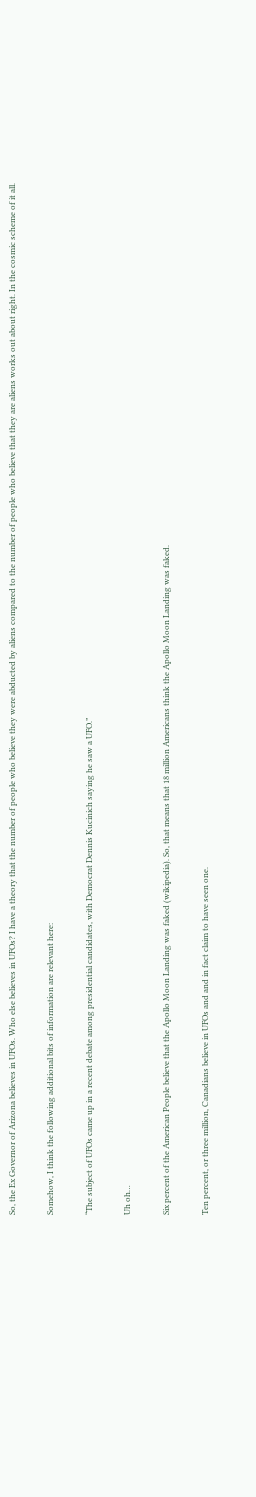So, the Ex Governor of Arizona believes in UFOs. Who else believes in UFOs? I have a theory that the number of people who believe they were abducted by aliens compared to the number of people who believe that they are aliens works out about right. In the cosmic scheme of it all.

Somehow, I think the following additional bits of information are relevant here:

“The subject of UFOs came up in a recent debate among presidential candidates, with Democrat Dennis Kucinich saying he saw a UFO.”

Uh oh…

Six percent of the American People believe that the Apollo Moon Landing was faked (wikipedia). So, that means that 18 million Americans think the Apollo Moon Landing was faked.

Ten percent, or three million, Canadians believe in UFOs and and in fact claim to have seen one.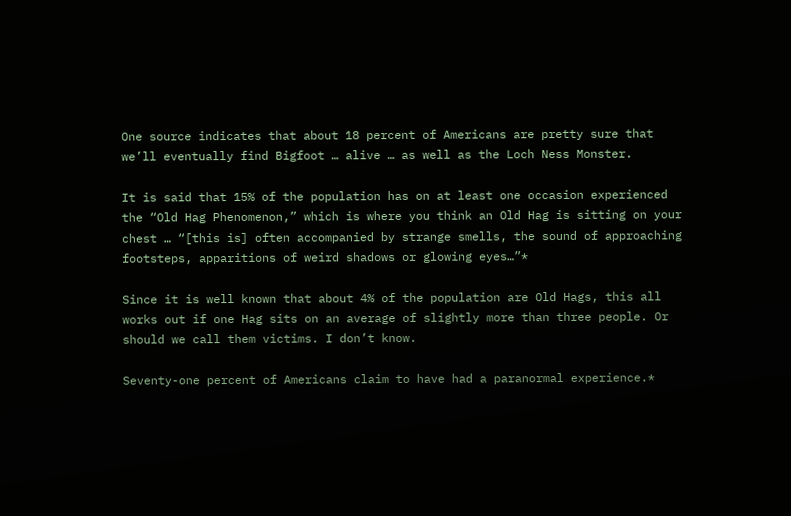One source indicates that about 18 percent of Americans are pretty sure that we’ll eventually find Bigfoot … alive … as well as the Loch Ness Monster.

It is said that 15% of the population has on at least one occasion experienced the “Old Hag Phenomenon,” which is where you think an Old Hag is sitting on your chest … “[this is] often accompanied by strange smells, the sound of approaching footsteps, apparitions of weird shadows or glowing eyes…”*

Since it is well known that about 4% of the population are Old Hags, this all works out if one Hag sits on an average of slightly more than three people. Or should we call them victims. I don’t know.

Seventy-one percent of Americans claim to have had a paranormal experience.*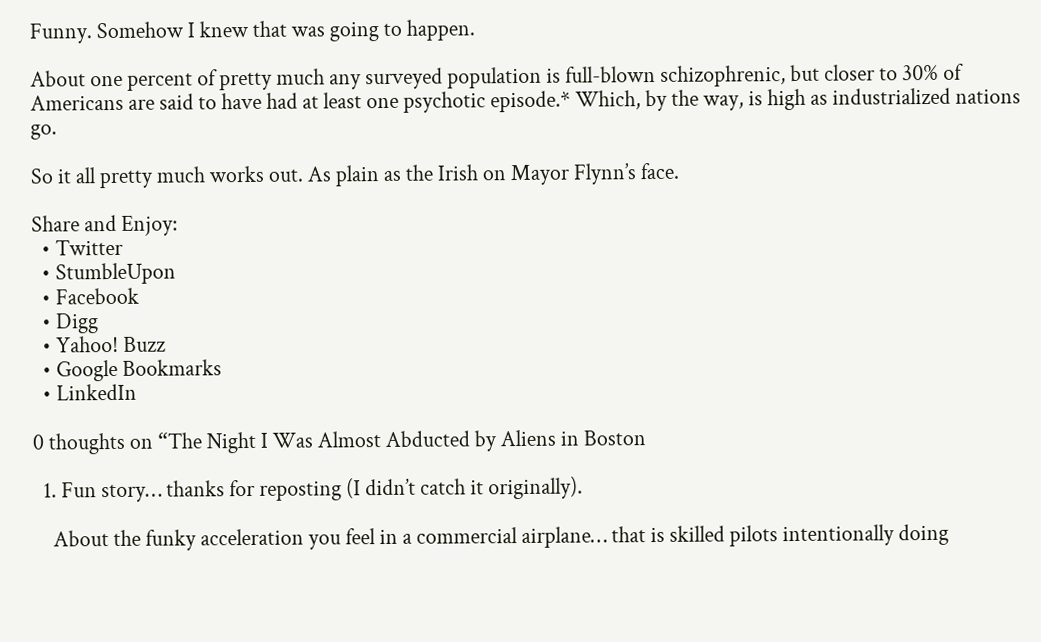Funny. Somehow I knew that was going to happen.

About one percent of pretty much any surveyed population is full-blown schizophrenic, but closer to 30% of Americans are said to have had at least one psychotic episode.* Which, by the way, is high as industrialized nations go.

So it all pretty much works out. As plain as the Irish on Mayor Flynn’s face.

Share and Enjoy:
  • Twitter
  • StumbleUpon
  • Facebook
  • Digg
  • Yahoo! Buzz
  • Google Bookmarks
  • LinkedIn

0 thoughts on “The Night I Was Almost Abducted by Aliens in Boston

  1. Fun story… thanks for reposting (I didn’t catch it originally).

    About the funky acceleration you feel in a commercial airplane… that is skilled pilots intentionally doing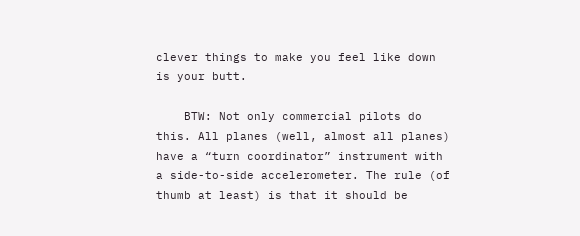clever things to make you feel like down is your butt.

    BTW: Not only commercial pilots do this. All planes (well, almost all planes) have a “turn coordinator” instrument with a side-to-side accelerometer. The rule (of thumb at least) is that it should be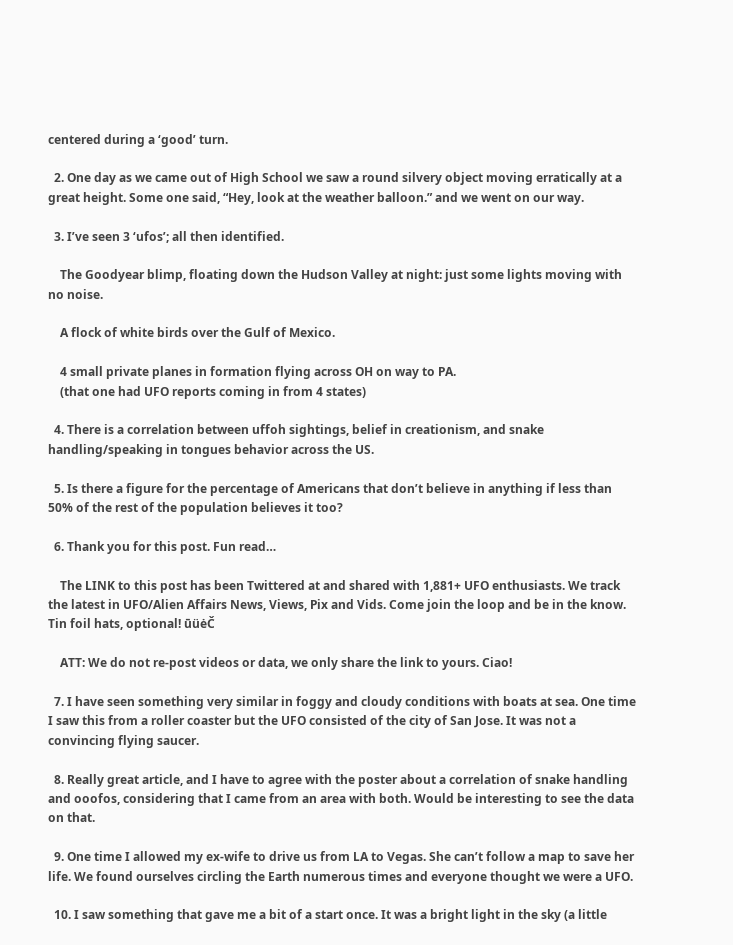centered during a ‘good’ turn.

  2. One day as we came out of High School we saw a round silvery object moving erratically at a great height. Some one said, “Hey, look at the weather balloon.” and we went on our way.

  3. I’ve seen 3 ‘ufos’; all then identified.

    The Goodyear blimp, floating down the Hudson Valley at night: just some lights moving with no noise.

    A flock of white birds over the Gulf of Mexico.

    4 small private planes in formation flying across OH on way to PA.
    (that one had UFO reports coming in from 4 states)

  4. There is a correlation between uffoh sightings, belief in creationism, and snake handling/speaking in tongues behavior across the US.

  5. Is there a figure for the percentage of Americans that don’t believe in anything if less than 50% of the rest of the population believes it too?

  6. Thank you for this post. Fun read…

    The LINK to this post has been Twittered at and shared with 1,881+ UFO enthusiasts. We track the latest in UFO/Alien Affairs News, Views, Pix and Vids. Come join the loop and be in the know. Tin foil hats, optional! ūüėČ

    ATT: We do not re-post videos or data, we only share the link to yours. Ciao!

  7. I have seen something very similar in foggy and cloudy conditions with boats at sea. One time I saw this from a roller coaster but the UFO consisted of the city of San Jose. It was not a convincing flying saucer.

  8. Really great article, and I have to agree with the poster about a correlation of snake handling and ooofos, considering that I came from an area with both. Would be interesting to see the data on that.

  9. One time I allowed my ex-wife to drive us from LA to Vegas. She can’t follow a map to save her life. We found ourselves circling the Earth numerous times and everyone thought we were a UFO.

  10. I saw something that gave me a bit of a start once. It was a bright light in the sky (a little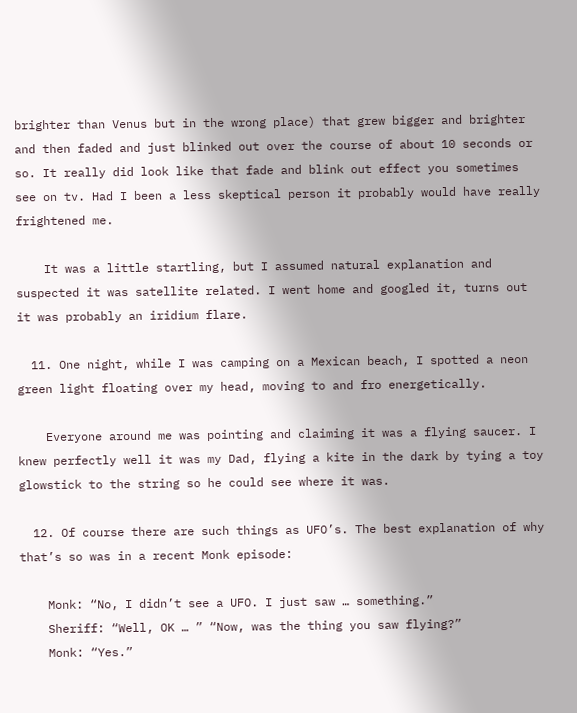brighter than Venus but in the wrong place) that grew bigger and brighter and then faded and just blinked out over the course of about 10 seconds or so. It really did look like that fade and blink out effect you sometimes see on tv. Had I been a less skeptical person it probably would have really frightened me.

    It was a little startling, but I assumed natural explanation and suspected it was satellite related. I went home and googled it, turns out it was probably an iridium flare.

  11. One night, while I was camping on a Mexican beach, I spotted a neon green light floating over my head, moving to and fro energetically.

    Everyone around me was pointing and claiming it was a flying saucer. I knew perfectly well it was my Dad, flying a kite in the dark by tying a toy glowstick to the string so he could see where it was.

  12. Of course there are such things as UFO’s. The best explanation of why that’s so was in a recent Monk episode:

    Monk: “No, I didn’t see a UFO. I just saw … something.”
    Sheriff: “Well, OK … ” “Now, was the thing you saw flying?”
    Monk: “Yes.”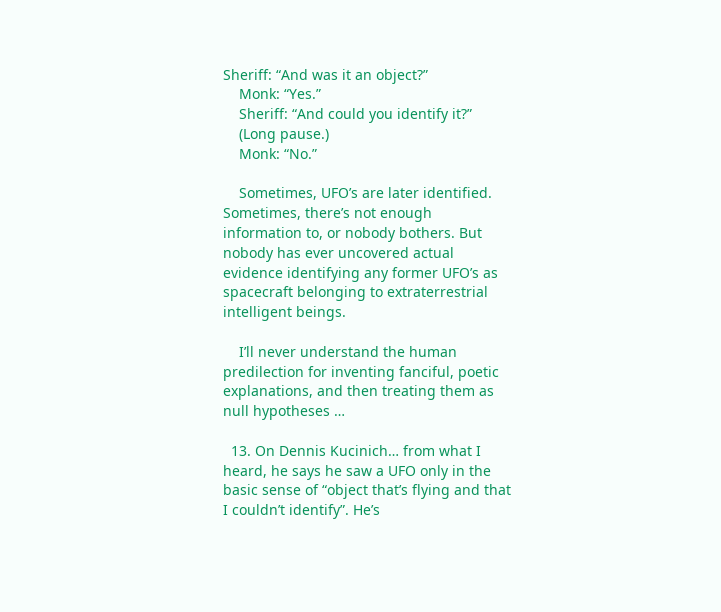Sheriff: “And was it an object?”
    Monk: “Yes.”
    Sheriff: “And could you identify it?”
    (Long pause.)
    Monk: “No.”

    Sometimes, UFO’s are later identified. Sometimes, there’s not enough information to, or nobody bothers. But nobody has ever uncovered actual evidence identifying any former UFO’s as spacecraft belonging to extraterrestrial intelligent beings.

    I’ll never understand the human predilection for inventing fanciful, poetic explanations, and then treating them as null hypotheses …

  13. On Dennis Kucinich… from what I heard, he says he saw a UFO only in the basic sense of “object that’s flying and that I couldn’t identify”. He’s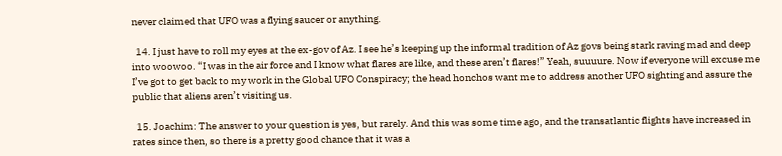never claimed that UFO was a flying saucer or anything.

  14. I just have to roll my eyes at the ex-gov of Az. I see he’s keeping up the informal tradition of Az govs being stark raving mad and deep into woowoo. “I was in the air force and I know what flares are like, and these aren’t flares!” Yeah, suuuure. Now if everyone will excuse me I’ve got to get back to my work in the Global UFO Conspiracy; the head honchos want me to address another UFO sighting and assure the public that aliens aren’t visiting us.

  15. Joachim: The answer to your question is yes, but rarely. And this was some time ago, and the transatlantic flights have increased in rates since then, so there is a pretty good chance that it was a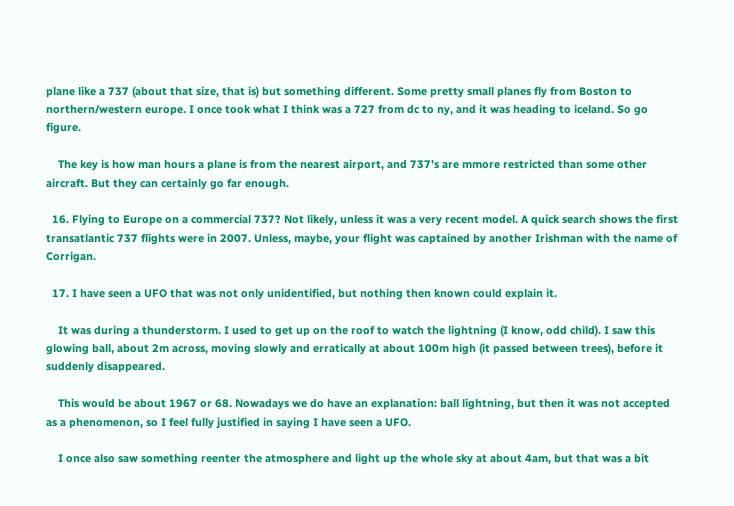plane like a 737 (about that size, that is) but something different. Some pretty small planes fly from Boston to northern/western europe. I once took what I think was a 727 from dc to ny, and it was heading to iceland. So go figure.

    The key is how man hours a plane is from the nearest airport, and 737’s are mmore restricted than some other aircraft. But they can certainly go far enough.

  16. Flying to Europe on a commercial 737? Not likely, unless it was a very recent model. A quick search shows the first transatlantic 737 flights were in 2007. Unless, maybe, your flight was captained by another Irishman with the name of Corrigan.

  17. I have seen a UFO that was not only unidentified, but nothing then known could explain it.

    It was during a thunderstorm. I used to get up on the roof to watch the lightning (I know, odd child). I saw this glowing ball, about 2m across, moving slowly and erratically at about 100m high (it passed between trees), before it suddenly disappeared.

    This would be about 1967 or 68. Nowadays we do have an explanation: ball lightning, but then it was not accepted as a phenomenon, so I feel fully justified in saying I have seen a UFO.

    I once also saw something reenter the atmosphere and light up the whole sky at about 4am, but that was a bit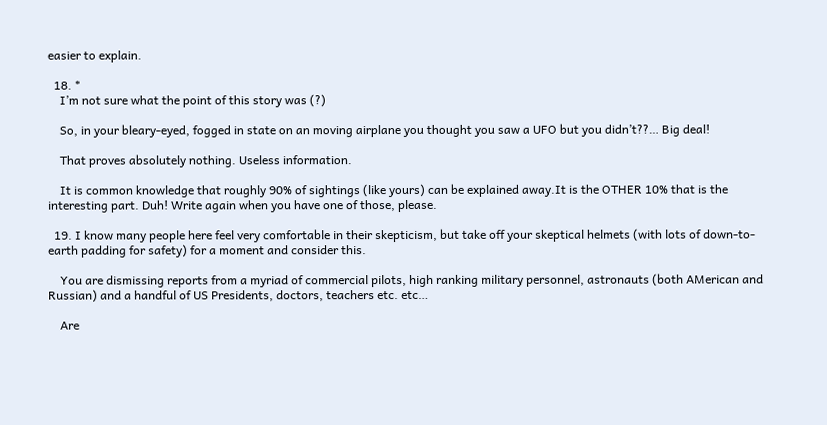easier to explain.

  18. *
    I’m not sure what the point of this story was (?)

    So, in your bleary-eyed, fogged in state on an moving airplane you thought you saw a UFO but you didn’t??… Big deal!

    That proves absolutely nothing. Useless information.

    It is common knowledge that roughly 90% of sightings (like yours) can be explained away.It is the OTHER 10% that is the interesting part. Duh! Write again when you have one of those, please.

  19. I know many people here feel very comfortable in their skepticism, but take off your skeptical helmets (with lots of down-to-earth padding for safety) for a moment and consider this.

    You are dismissing reports from a myriad of commercial pilots, high ranking military personnel, astronauts (both AMerican and Russian) and a handful of US Presidents, doctors, teachers etc. etc…

    Are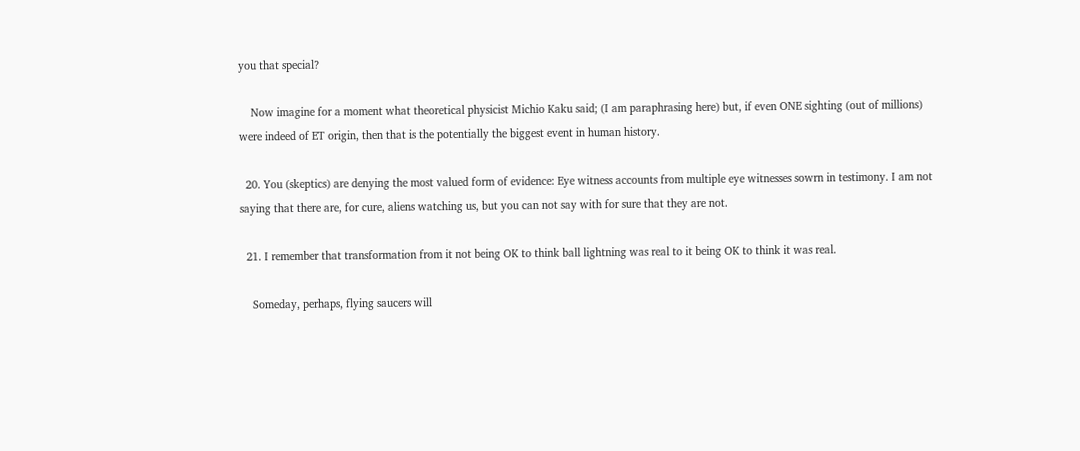you that special?

    Now imagine for a moment what theoretical physicist Michio Kaku said; (I am paraphrasing here) but, if even ONE sighting (out of millions) were indeed of ET origin, then that is the potentially the biggest event in human history.

  20. You (skeptics) are denying the most valued form of evidence: Eye witness accounts from multiple eye witnesses sowrn in testimony. I am not saying that there are, for cure, aliens watching us, but you can not say with for sure that they are not.

  21. I remember that transformation from it not being OK to think ball lightning was real to it being OK to think it was real.

    Someday, perhaps, flying saucers will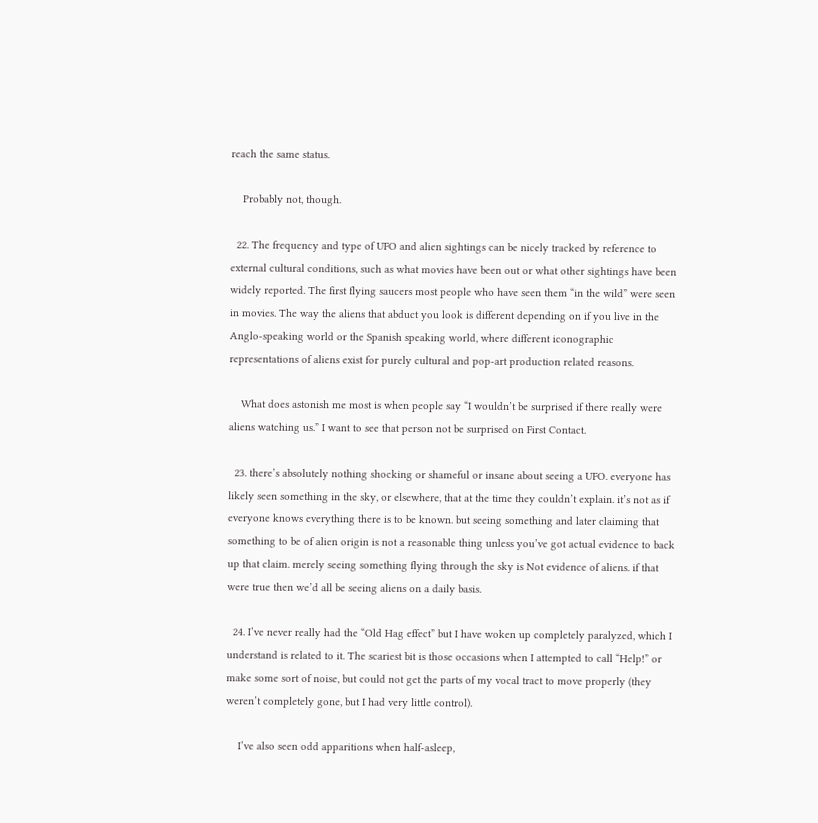reach the same status.

    Probably not, though.

  22. The frequency and type of UFO and alien sightings can be nicely tracked by reference to external cultural conditions, such as what movies have been out or what other sightings have been widely reported. The first flying saucers most people who have seen them “in the wild” were seen in movies. The way the aliens that abduct you look is different depending on if you live in the Anglo-speaking world or the Spanish speaking world, where different iconographic representations of aliens exist for purely cultural and pop-art production related reasons.

    What does astonish me most is when people say “I wouldn’t be surprised if there really were aliens watching us.” I want to see that person not be surprised on First Contact.

  23. there’s absolutely nothing shocking or shameful or insane about seeing a UFO. everyone has likely seen something in the sky, or elsewhere, that at the time they couldn’t explain. it’s not as if everyone knows everything there is to be known. but seeing something and later claiming that something to be of alien origin is not a reasonable thing unless you’ve got actual evidence to back up that claim. merely seeing something flying through the sky is Not evidence of aliens. if that were true then we’d all be seeing aliens on a daily basis.

  24. I’ve never really had the “Old Hag effect” but I have woken up completely paralyzed, which I understand is related to it. The scariest bit is those occasions when I attempted to call “Help!” or make some sort of noise, but could not get the parts of my vocal tract to move properly (they weren’t completely gone, but I had very little control).

    I’ve also seen odd apparitions when half-asleep,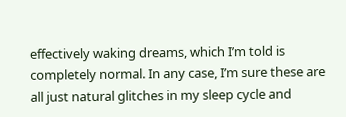effectively waking dreams, which I’m told is completely normal. In any case, I’m sure these are all just natural glitches in my sleep cycle and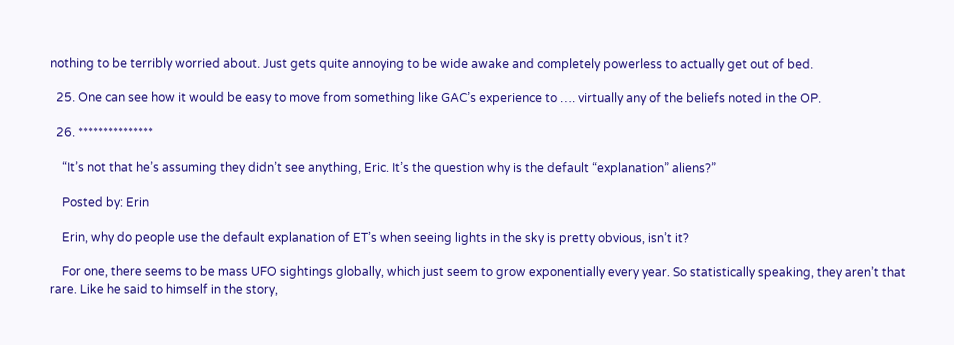nothing to be terribly worried about. Just gets quite annoying to be wide awake and completely powerless to actually get out of bed.

  25. One can see how it would be easy to move from something like GAC’s experience to …. virtually any of the beliefs noted in the OP.

  26. ***************

    “It’s not that he’s assuming they didn’t see anything, Eric. It’s the question why is the default “explanation” aliens?”

    Posted by: Erin

    Erin, why do people use the default explanation of ET’s when seeing lights in the sky is pretty obvious, isn’t it?

    For one, there seems to be mass UFO sightings globally, which just seem to grow exponentially every year. So statistically speaking, they aren’t that rare. Like he said to himself in the story,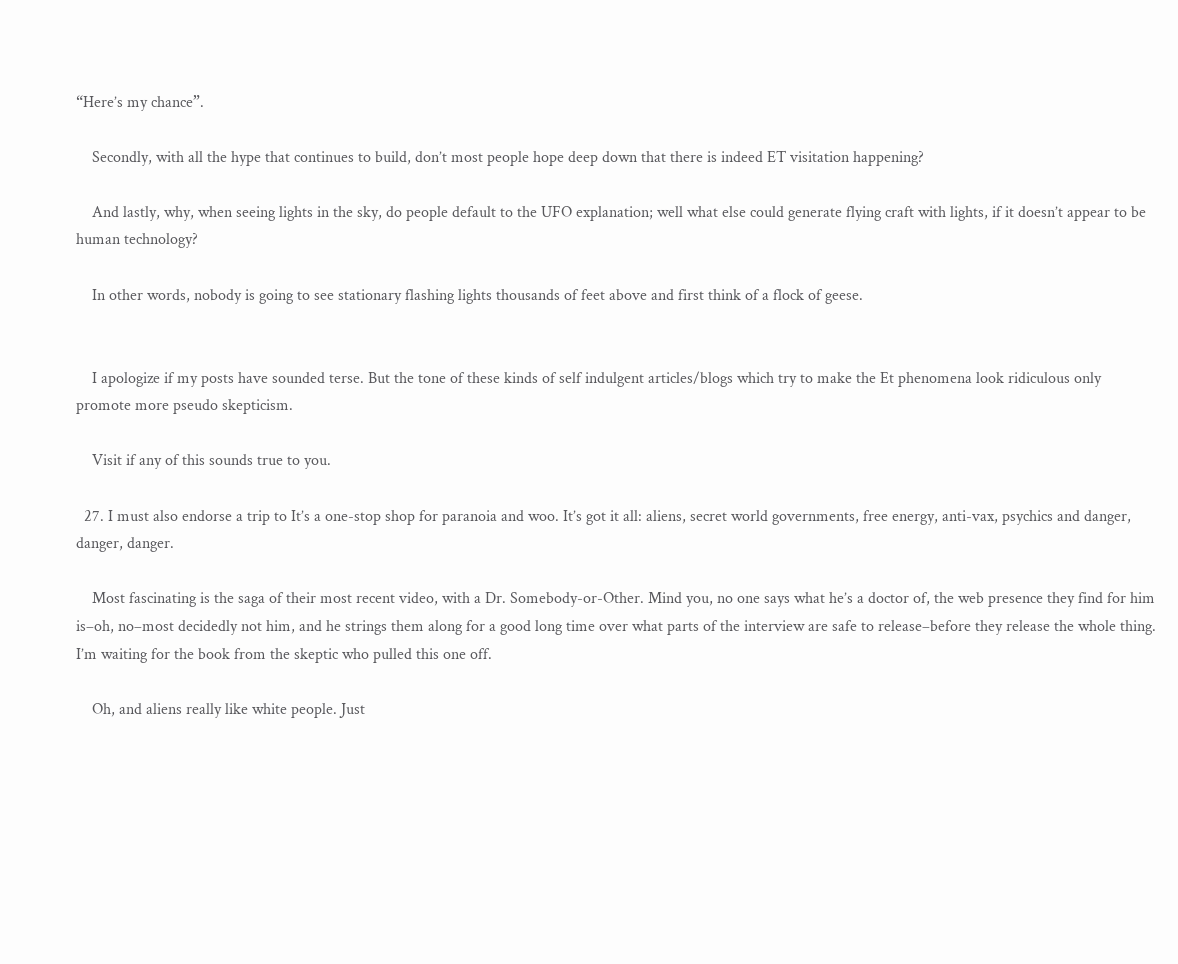“Here’s my chance”.

    Secondly, with all the hype that continues to build, don’t most people hope deep down that there is indeed ET visitation happening?

    And lastly, why, when seeing lights in the sky, do people default to the UFO explanation; well what else could generate flying craft with lights, if it doesn’t appear to be human technology?

    In other words, nobody is going to see stationary flashing lights thousands of feet above and first think of a flock of geese.


    I apologize if my posts have sounded terse. But the tone of these kinds of self indulgent articles/blogs which try to make the Et phenomena look ridiculous only promote more pseudo skepticism.

    Visit if any of this sounds true to you.

  27. I must also endorse a trip to It’s a one-stop shop for paranoia and woo. It’s got it all: aliens, secret world governments, free energy, anti-vax, psychics and danger, danger, danger.

    Most fascinating is the saga of their most recent video, with a Dr. Somebody-or-Other. Mind you, no one says what he’s a doctor of, the web presence they find for him is–oh, no–most decidedly not him, and he strings them along for a good long time over what parts of the interview are safe to release–before they release the whole thing. I’m waiting for the book from the skeptic who pulled this one off.

    Oh, and aliens really like white people. Just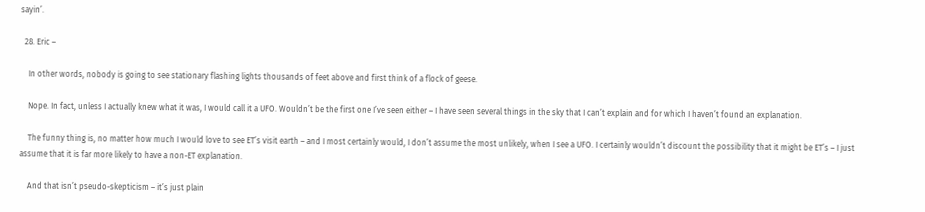sayin’.

  28. Eric –

    In other words, nobody is going to see stationary flashing lights thousands of feet above and first think of a flock of geese.

    Nope. In fact, unless I actually knew what it was, I would call it a UFO. Wouldn’t be the first one I’ve seen either – I have seen several things in the sky that I can’t explain and for which I haven’t found an explanation.

    The funny thing is, no matter how much I would love to see ET’s visit earth – and I most certainly would, I don’t assume the most unlikely, when I see a UFO. I certainly wouldn’t discount the possibility that it might be ET’s – I just assume that it is far more likely to have a non-ET explanation.

    And that isn’t pseudo-skepticism – it’s just plain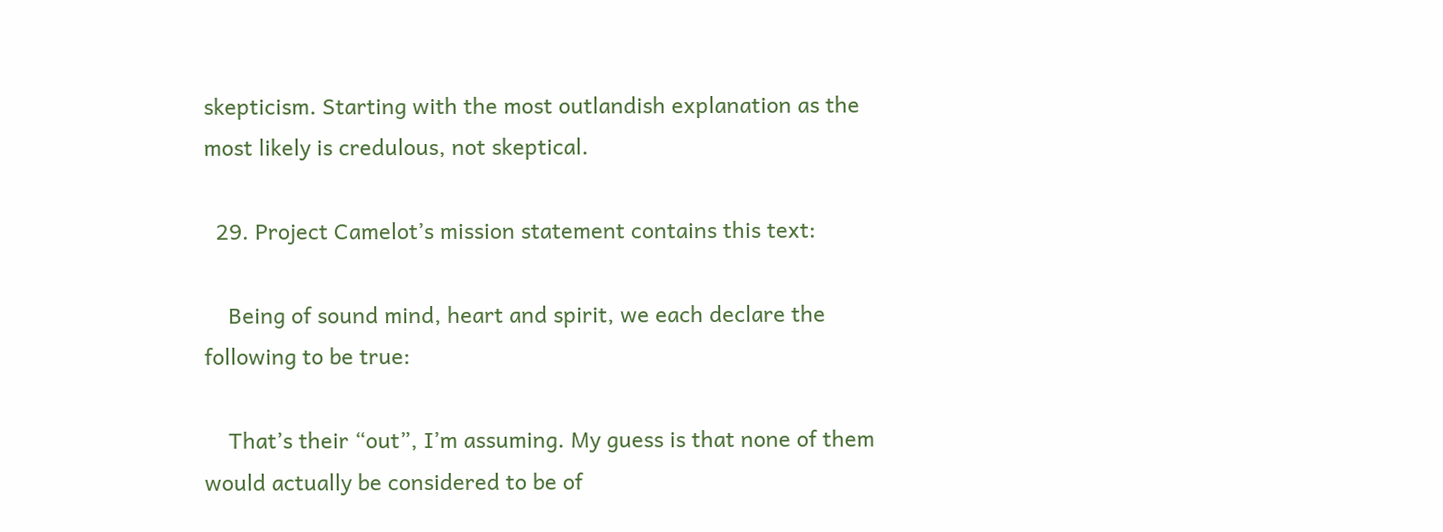skepticism. Starting with the most outlandish explanation as the most likely is credulous, not skeptical.

  29. Project Camelot’s mission statement contains this text:

    Being of sound mind, heart and spirit, we each declare the following to be true:

    That’s their “out”, I’m assuming. My guess is that none of them would actually be considered to be of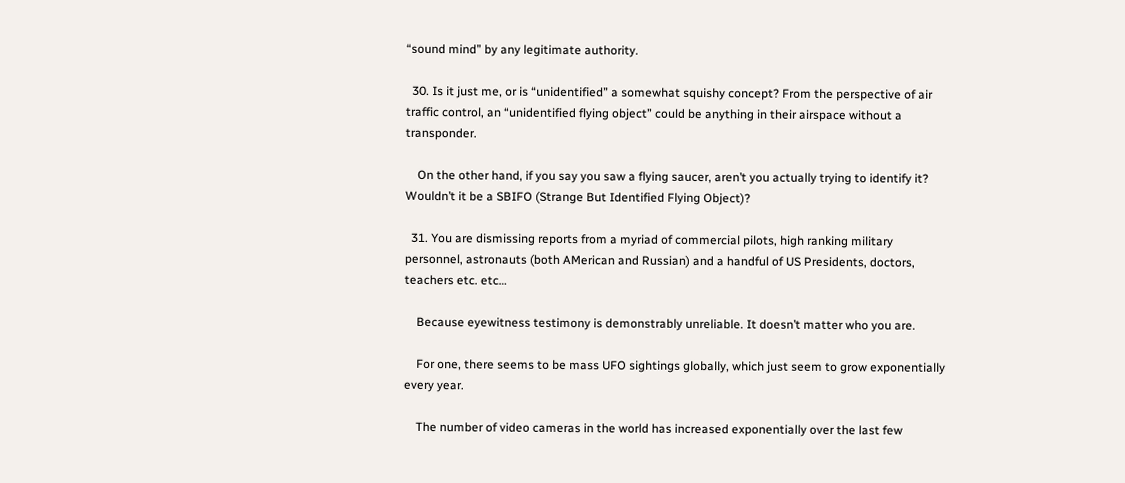“sound mind” by any legitimate authority.

  30. Is it just me, or is “unidentified” a somewhat squishy concept? From the perspective of air traffic control, an “unidentified flying object” could be anything in their airspace without a transponder.

    On the other hand, if you say you saw a flying saucer, aren’t you actually trying to identify it? Wouldn’t it be a SBIFO (Strange But Identified Flying Object)?

  31. You are dismissing reports from a myriad of commercial pilots, high ranking military personnel, astronauts (both AMerican and Russian) and a handful of US Presidents, doctors, teachers etc. etc…

    Because eyewitness testimony is demonstrably unreliable. It doesn’t matter who you are.

    For one, there seems to be mass UFO sightings globally, which just seem to grow exponentially every year.

    The number of video cameras in the world has increased exponentially over the last few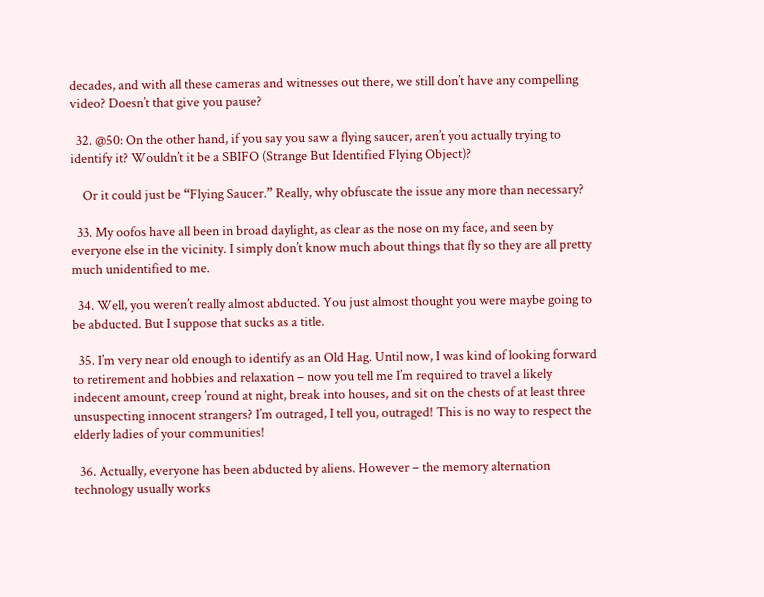decades, and with all these cameras and witnesses out there, we still don’t have any compelling video? Doesn’t that give you pause?

  32. @50: On the other hand, if you say you saw a flying saucer, aren’t you actually trying to identify it? Wouldn’t it be a SBIFO (Strange But Identified Flying Object)?

    Or it could just be “Flying Saucer.” Really, why obfuscate the issue any more than necessary?

  33. My oofos have all been in broad daylight, as clear as the nose on my face, and seen by everyone else in the vicinity. I simply don’t know much about things that fly so they are all pretty much unidentified to me.

  34. Well, you weren’t really almost abducted. You just almost thought you were maybe going to be abducted. But I suppose that sucks as a title.

  35. I’m very near old enough to identify as an Old Hag. Until now, I was kind of looking forward to retirement and hobbies and relaxation – now you tell me I’m required to travel a likely indecent amount, creep ’round at night, break into houses, and sit on the chests of at least three unsuspecting innocent strangers? I’m outraged, I tell you, outraged! This is no way to respect the elderly ladies of your communities!

  36. Actually, everyone has been abducted by aliens. However – the memory alternation technology usually works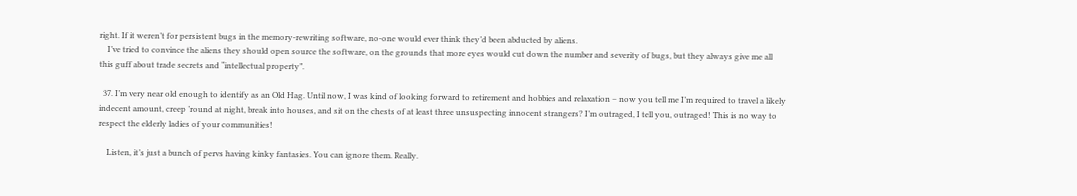right. If it weren’t for persistent bugs in the memory-rewriting software, no-one would ever think they’d been abducted by aliens.
    I’ve tried to convince the aliens they should open source the software, on the grounds that more eyes would cut down the number and severity of bugs, but they always give me all this guff about trade secrets and “intellectual property”.

  37. I’m very near old enough to identify as an Old Hag. Until now, I was kind of looking forward to retirement and hobbies and relaxation – now you tell me I’m required to travel a likely indecent amount, creep ’round at night, break into houses, and sit on the chests of at least three unsuspecting innocent strangers? I’m outraged, I tell you, outraged! This is no way to respect the elderly ladies of your communities!

    Listen, it’s just a bunch of pervs having kinky fantasies. You can ignore them. Really.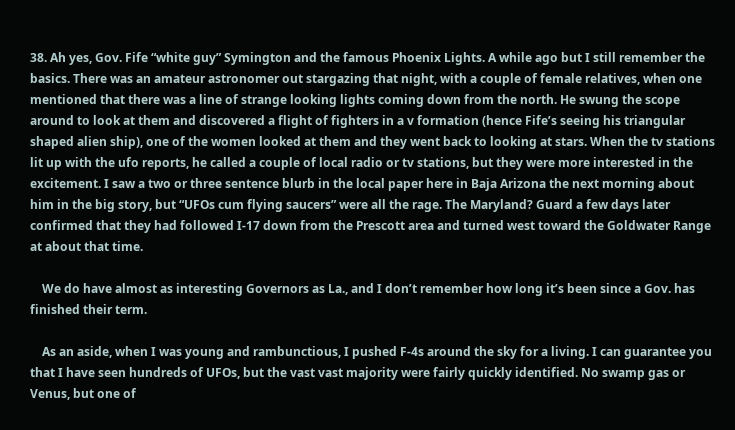38. Ah yes, Gov. Fife “white guy” Symington and the famous Phoenix Lights. A while ago but I still remember the basics. There was an amateur astronomer out stargazing that night, with a couple of female relatives, when one mentioned that there was a line of strange looking lights coming down from the north. He swung the scope around to look at them and discovered a flight of fighters in a v formation (hence Fife’s seeing his triangular shaped alien ship), one of the women looked at them and they went back to looking at stars. When the tv stations lit up with the ufo reports, he called a couple of local radio or tv stations, but they were more interested in the excitement. I saw a two or three sentence blurb in the local paper here in Baja Arizona the next morning about him in the big story, but “UFOs cum flying saucers” were all the rage. The Maryland? Guard a few days later confirmed that they had followed I-17 down from the Prescott area and turned west toward the Goldwater Range at about that time.

    We do have almost as interesting Governors as La., and I don’t remember how long it’s been since a Gov. has finished their term.

    As an aside, when I was young and rambunctious, I pushed F-4s around the sky for a living. I can guarantee you that I have seen hundreds of UFOs, but the vast vast majority were fairly quickly identified. No swamp gas or Venus, but one of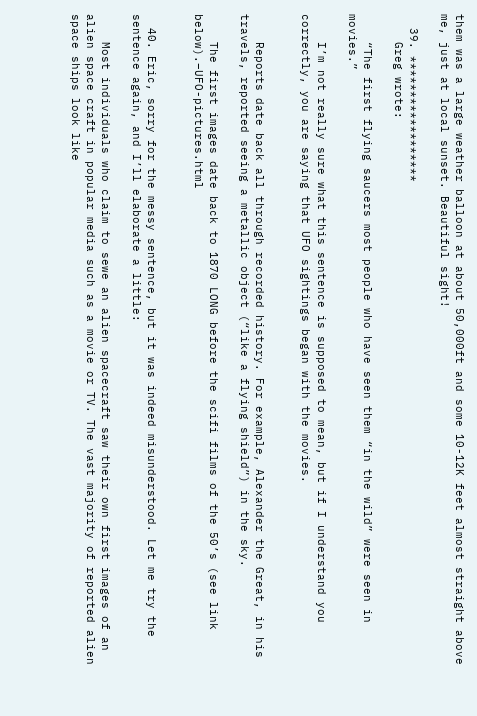them was a large weather balloon at about 50,000ft and some 10-12K feet almost straight above me, just at local sunset. Beautiful sight!

  39. ******************
    Greg wrote:

    “The first flying saucers most people who have seen them “in the wild” were seen in movies.”

    I’m not really sure what this sentence is supposed to mean, but if I understand you correctly, you are saying that UFO sightings began with the movies.


    Reports date back all through recorded history. For example, Alexander the Great, in his travels, reported seeing a metallic object (“like a flying shield”) in the sky.

    The first images date back to 1870 LONG before the scifi films of the 50’s (see link below).–UFO-pictures.html


  40. Eric, sorry for the messy sentence, but it was indeed misunderstood. Let me try the sentence again, and I’ll elaborate a little:

    Most individuals who claim to sewe an alien spacecraft saw their own first images of an alien space craft in popular media such as a movie or TV. The vast majority of reported alien space ships look like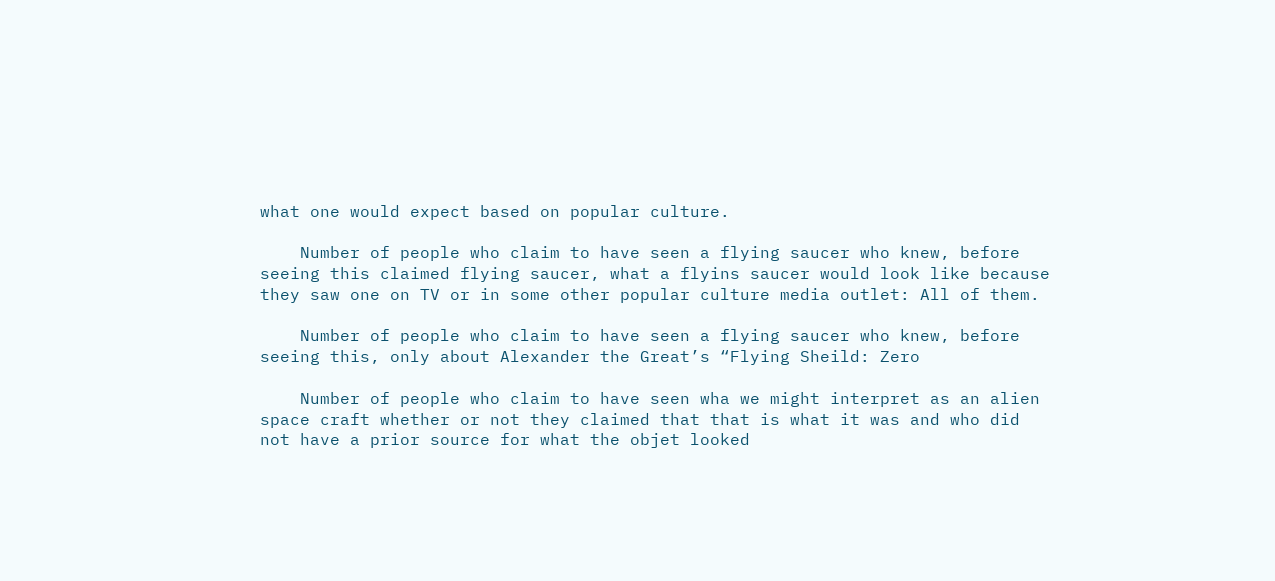what one would expect based on popular culture.

    Number of people who claim to have seen a flying saucer who knew, before seeing this claimed flying saucer, what a flyins saucer would look like because they saw one on TV or in some other popular culture media outlet: All of them.

    Number of people who claim to have seen a flying saucer who knew, before seeing this, only about Alexander the Great’s “Flying Sheild: Zero

    Number of people who claim to have seen wha we might interpret as an alien space craft whether or not they claimed that that is what it was and who did not have a prior source for what the objet looked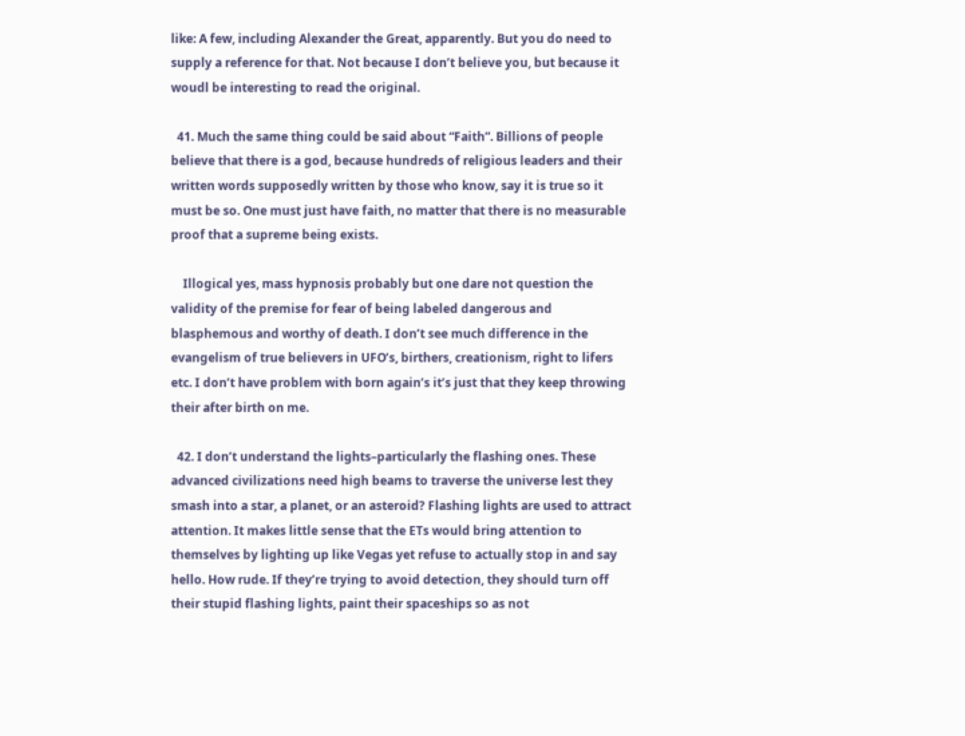like: A few, including Alexander the Great, apparently. But you do need to supply a reference for that. Not because I don’t believe you, but because it woudl be interesting to read the original.

  41. Much the same thing could be said about “Faith”. Billions of people believe that there is a god, because hundreds of religious leaders and their written words supposedly written by those who know, say it is true so it must be so. One must just have faith, no matter that there is no measurable proof that a supreme being exists.

    Illogical yes, mass hypnosis probably but one dare not question the validity of the premise for fear of being labeled dangerous and blasphemous and worthy of death. I don’t see much difference in the evangelism of true believers in UFO’s, birthers, creationism, right to lifers etc. I don’t have problem with born again’s it’s just that they keep throwing their after birth on me.

  42. I don’t understand the lights–particularly the flashing ones. These advanced civilizations need high beams to traverse the universe lest they smash into a star, a planet, or an asteroid? Flashing lights are used to attract attention. It makes little sense that the ETs would bring attention to themselves by lighting up like Vegas yet refuse to actually stop in and say hello. How rude. If they’re trying to avoid detection, they should turn off their stupid flashing lights, paint their spaceships so as not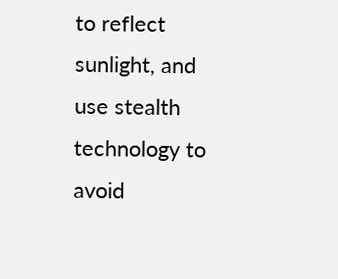to reflect sunlight, and use stealth technology to avoid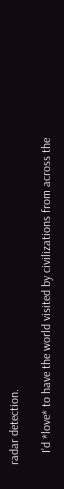radar detection.

    I’d *love* to have the world visited by civilizations from across the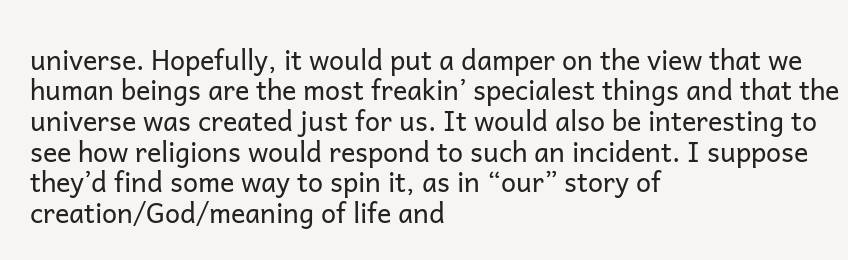universe. Hopefully, it would put a damper on the view that we human beings are the most freakin’ specialest things and that the universe was created just for us. It would also be interesting to see how religions would respond to such an incident. I suppose they’d find some way to spin it, as in “our” story of creation/God/meaning of life and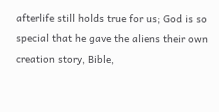afterlife still holds true for us; God is so special that he gave the aliens their own creation story, Bible,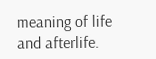meaning of life and afterlife.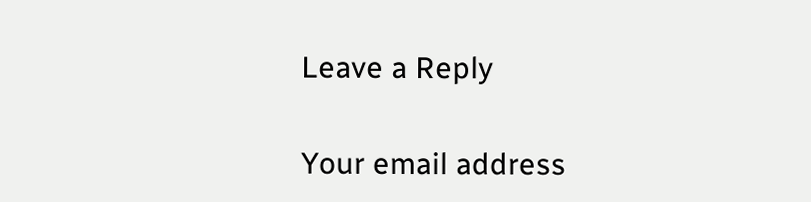Leave a Reply

Your email address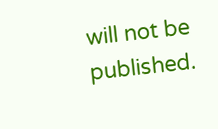will not be published.